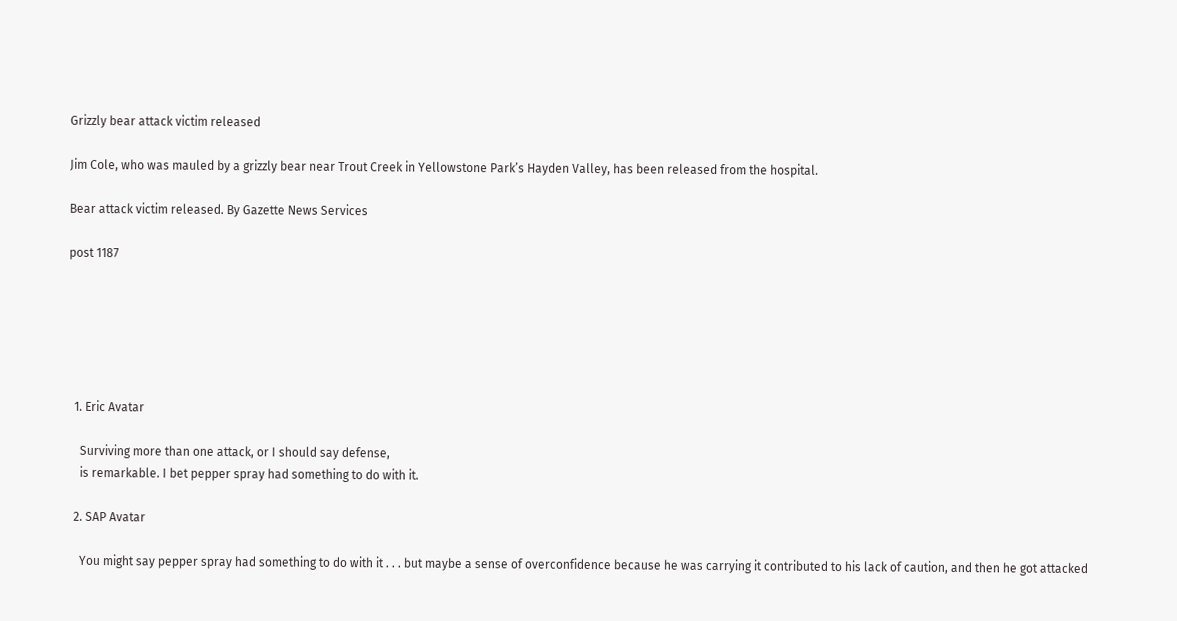Grizzly bear attack victim released

Jim Cole, who was mauled by a grizzly bear near Trout Creek in Yellowstone Park’s Hayden Valley, has been released from the hospital.

Bear attack victim released. By Gazette News Services

post 1187






  1. Eric Avatar

    Surviving more than one attack, or I should say defense,
    is remarkable. I bet pepper spray had something to do with it.

  2. SAP Avatar

    You might say pepper spray had something to do with it . . . but maybe a sense of overconfidence because he was carrying it contributed to his lack of caution, and then he got attacked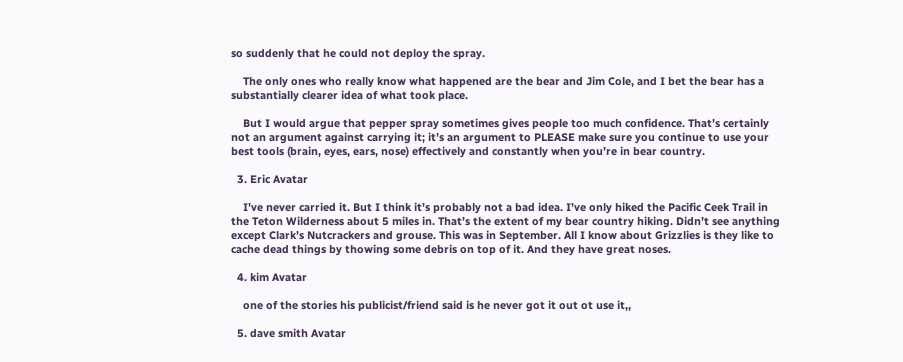so suddenly that he could not deploy the spray.

    The only ones who really know what happened are the bear and Jim Cole, and I bet the bear has a substantially clearer idea of what took place.

    But I would argue that pepper spray sometimes gives people too much confidence. That’s certainly not an argument against carrying it; it’s an argument to PLEASE make sure you continue to use your best tools (brain, eyes, ears, nose) effectively and constantly when you’re in bear country.

  3. Eric Avatar

    I’ve never carried it. But I think it’s probably not a bad idea. I’ve only hiked the Pacific Ceek Trail in the Teton Wilderness about 5 miles in. That’s the extent of my bear country hiking. Didn’t see anything except Clark’s Nutcrackers and grouse. This was in September. All I know about Grizzlies is they like to cache dead things by thowing some debris on top of it. And they have great noses.

  4. kim Avatar

    one of the stories his publicist/friend said is he never got it out ot use it,,

  5. dave smith Avatar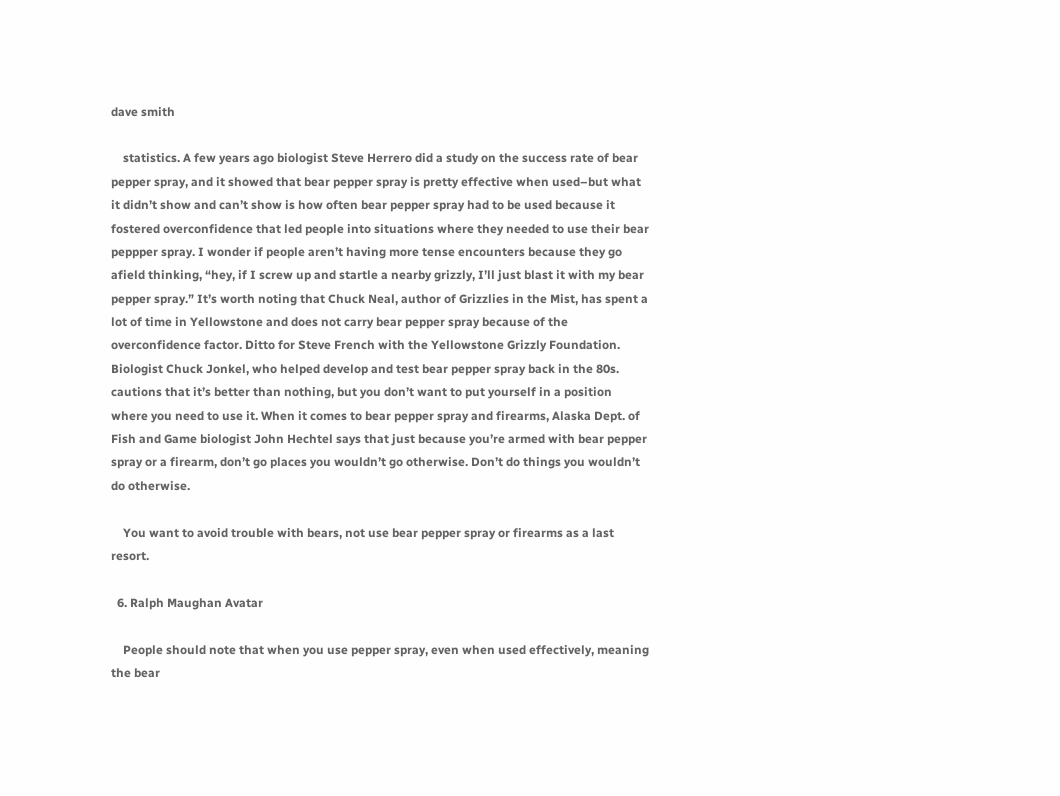dave smith

    statistics. A few years ago biologist Steve Herrero did a study on the success rate of bear pepper spray, and it showed that bear pepper spray is pretty effective when used–but what it didn’t show and can’t show is how often bear pepper spray had to be used because it fostered overconfidence that led people into situations where they needed to use their bear peppper spray. I wonder if people aren’t having more tense encounters because they go afield thinking, “hey, if I screw up and startle a nearby grizzly, I’ll just blast it with my bear pepper spray.” It’s worth noting that Chuck Neal, author of Grizzlies in the Mist, has spent a lot of time in Yellowstone and does not carry bear pepper spray because of the overconfidence factor. Ditto for Steve French with the Yellowstone Grizzly Foundation. Biologist Chuck Jonkel, who helped develop and test bear pepper spray back in the 80s. cautions that it’s better than nothing, but you don’t want to put yourself in a position where you need to use it. When it comes to bear pepper spray and firearms, Alaska Dept. of Fish and Game biologist John Hechtel says that just because you’re armed with bear pepper spray or a firearm, don’t go places you wouldn’t go otherwise. Don’t do things you wouldn’t do otherwise.

    You want to avoid trouble with bears, not use bear pepper spray or firearms as a last resort.

  6. Ralph Maughan Avatar

    People should note that when you use pepper spray, even when used effectively, meaning the bear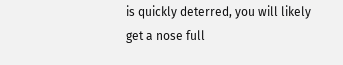is quickly deterred, you will likely get a nose full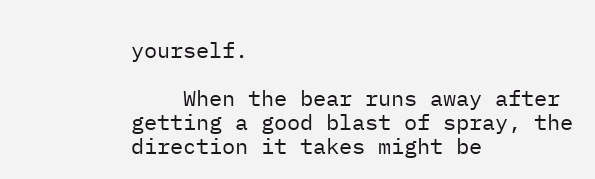yourself.

    When the bear runs away after getting a good blast of spray, the direction it takes might be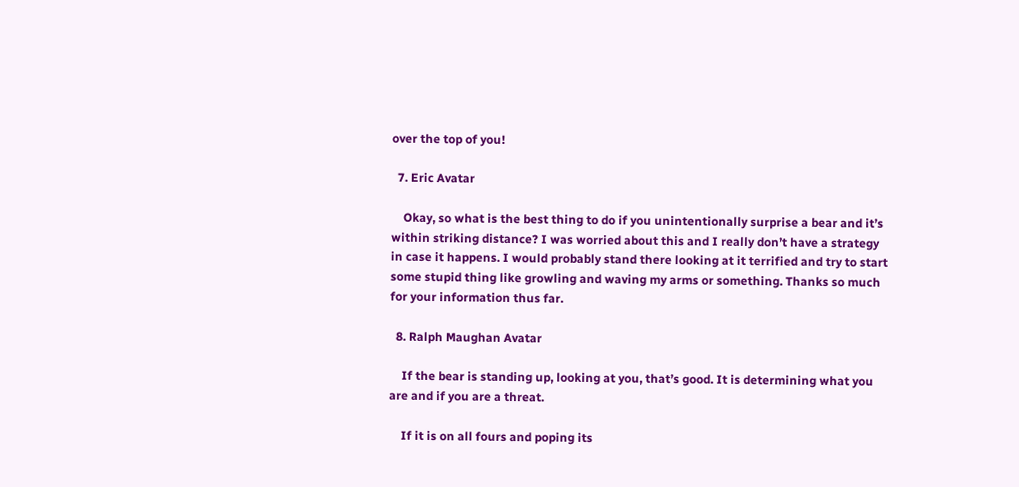over the top of you!

  7. Eric Avatar

    Okay, so what is the best thing to do if you unintentionally surprise a bear and it’s within striking distance? I was worried about this and I really don’t have a strategy in case it happens. I would probably stand there looking at it terrified and try to start some stupid thing like growling and waving my arms or something. Thanks so much for your information thus far.

  8. Ralph Maughan Avatar

    If the bear is standing up, looking at you, that’s good. It is determining what you are and if you are a threat.

    If it is on all fours and poping its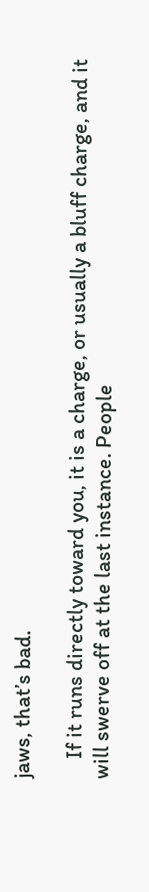jaws, that’s bad.

    If it runs directly toward you, it is a charge, or usually a bluff charge, and it will swerve off at the last instance. People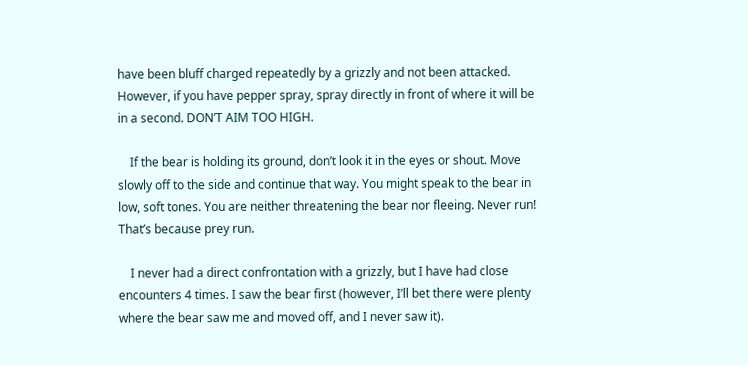have been bluff charged repeatedly by a grizzly and not been attacked. However, if you have pepper spray, spray directly in front of where it will be in a second. DON’T AIM TOO HIGH.

    If the bear is holding its ground, don’t look it in the eyes or shout. Move slowly off to the side and continue that way. You might speak to the bear in low, soft tones. You are neither threatening the bear nor fleeing. Never run! That’s because prey run.

    I never had a direct confrontation with a grizzly, but I have had close encounters 4 times. I saw the bear first (however, I’ll bet there were plenty where the bear saw me and moved off, and I never saw it).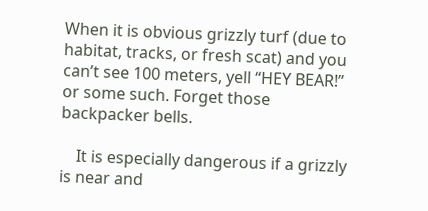When it is obvious grizzly turf (due to habitat, tracks, or fresh scat) and you can’t see 100 meters, yell “HEY BEAR!” or some such. Forget those backpacker bells.

    It is especially dangerous if a grizzly is near and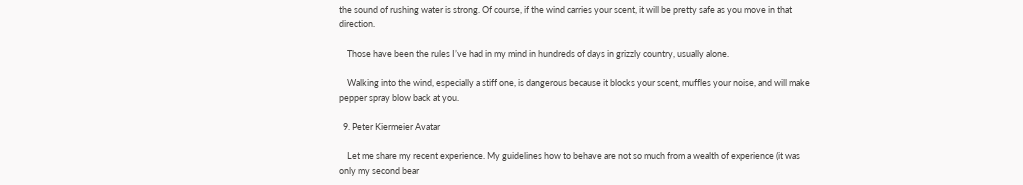the sound of rushing water is strong. Of course, if the wind carries your scent, it will be pretty safe as you move in that direction.

    Those have been the rules I’ve had in my mind in hundreds of days in grizzly country, usually alone.

    Walking into the wind, especially a stiff one, is dangerous because it blocks your scent, muffles your noise, and will make pepper spray blow back at you.

  9. Peter Kiermeier Avatar

    Let me share my recent experience. My guidelines how to behave are not so much from a wealth of experience (it was only my second bear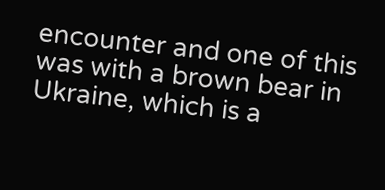encounter and one of this was with a brown bear in Ukraine, which is a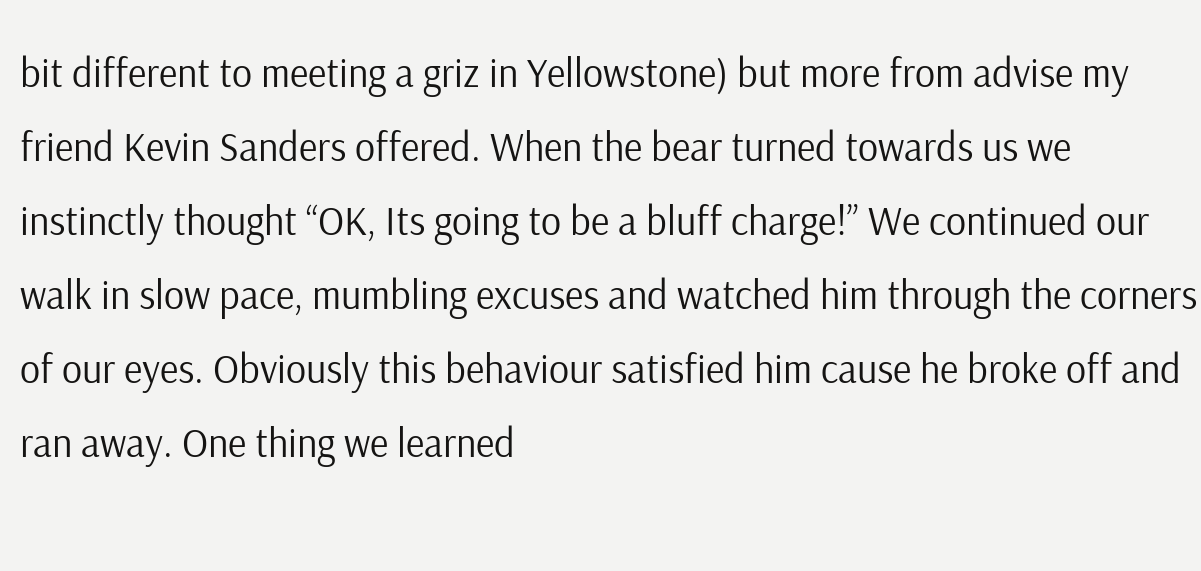bit different to meeting a griz in Yellowstone) but more from advise my friend Kevin Sanders offered. When the bear turned towards us we instinctly thought “OK, Its going to be a bluff charge!” We continued our walk in slow pace, mumbling excuses and watched him through the corners of our eyes. Obviously this behaviour satisfied him cause he broke off and ran away. One thing we learned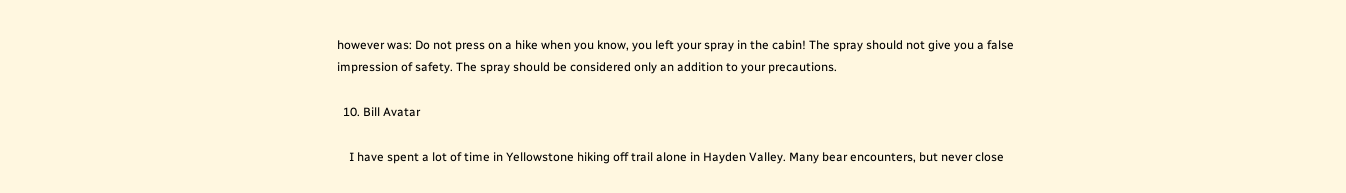however was: Do not press on a hike when you know, you left your spray in the cabin! The spray should not give you a false impression of safety. The spray should be considered only an addition to your precautions.

  10. Bill Avatar

    I have spent a lot of time in Yellowstone hiking off trail alone in Hayden Valley. Many bear encounters, but never close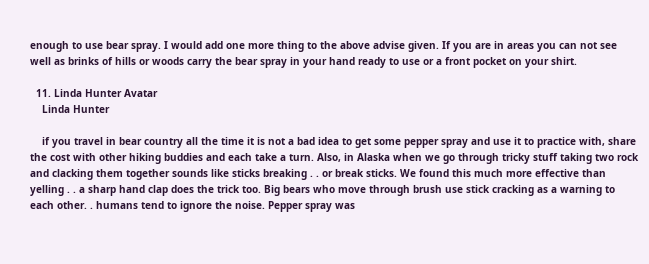enough to use bear spray. I would add one more thing to the above advise given. If you are in areas you can not see well as brinks of hills or woods carry the bear spray in your hand ready to use or a front pocket on your shirt.

  11. Linda Hunter Avatar
    Linda Hunter

    if you travel in bear country all the time it is not a bad idea to get some pepper spray and use it to practice with, share the cost with other hiking buddies and each take a turn. Also, in Alaska when we go through tricky stuff taking two rock and clacking them together sounds like sticks breaking . . or break sticks. We found this much more effective than yelling . . a sharp hand clap does the trick too. Big bears who move through brush use stick cracking as a warning to each other. . humans tend to ignore the noise. Pepper spray was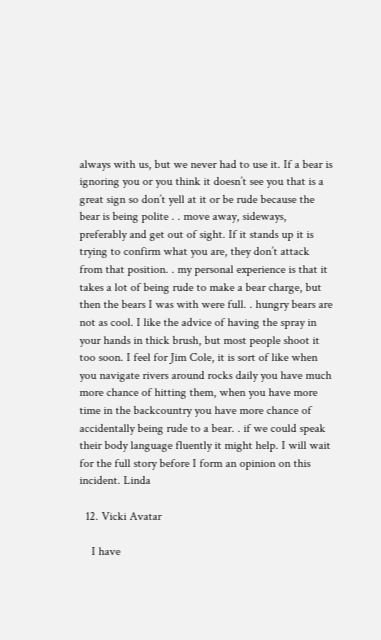always with us, but we never had to use it. If a bear is ignoring you or you think it doesn’t see you that is a great sign so don’t yell at it or be rude because the bear is being polite . . move away, sideways, preferably and get out of sight. If it stands up it is trying to confirm what you are, they don’t attack from that position. . my personal experience is that it takes a lot of being rude to make a bear charge, but then the bears I was with were full. . hungry bears are not as cool. I like the advice of having the spray in your hands in thick brush, but most people shoot it too soon. I feel for Jim Cole, it is sort of like when you navigate rivers around rocks daily you have much more chance of hitting them, when you have more time in the backcountry you have more chance of accidentally being rude to a bear. . if we could speak their body language fluently it might help. I will wait for the full story before I form an opinion on this incident. Linda

  12. Vicki Avatar

    I have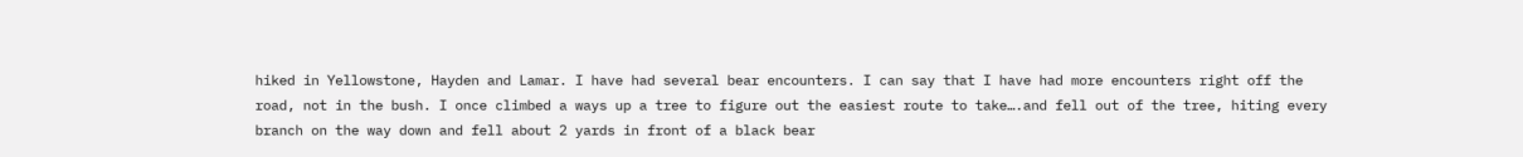hiked in Yellowstone, Hayden and Lamar. I have had several bear encounters. I can say that I have had more encounters right off the road, not in the bush. I once climbed a ways up a tree to figure out the easiest route to take….and fell out of the tree, hiting every branch on the way down and fell about 2 yards in front of a black bear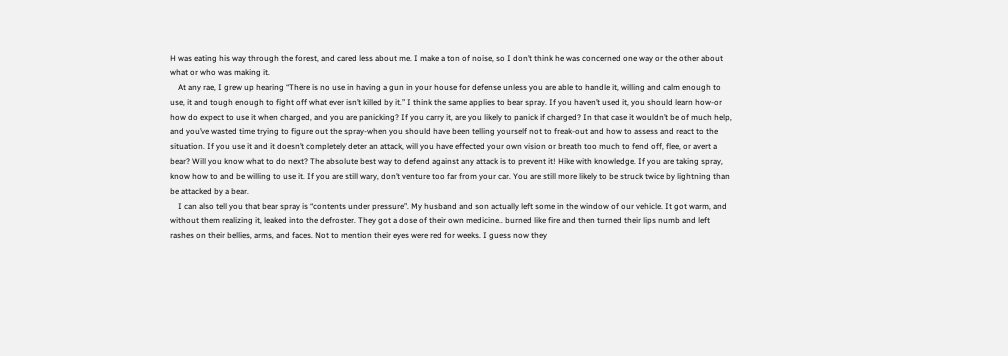H was eating his way through the forest, and cared less about me. I make a ton of noise, so I don’t think he was concerned one way or the other about what or who was making it.
    At any rae, I grew up hearing “There is no use in having a gun in your house for defense unless you are able to handle it, willing and calm enough to use, it and tough enough to fight off what ever isn’t killed by it.” I think the same applies to bear spray. If you haven’t used it, you should learn how-or how do expect to use it when charged, and you are panicking? If you carry it, are you likely to panick if charged? In that case it wouldn’t be of much help, and you’ve wasted time trying to figure out the spray-when you should have been telling yourself not to freak-out and how to assess and react to the situation. If you use it and it doesn’t completely deter an attack, will you have effected your own vision or breath too much to fend off, flee, or avert a bear? Will you know what to do next? The absolute best way to defend against any attack is to prevent it! Hike with knowledge. If you are taking spray, know how to and be willing to use it. If you are still wary, don’t venture too far from your car. You are still more likely to be struck twice by lightning than be attacked by a bear.
    I can also tell you that bear spray is “contents under pressure”. My husband and son actually left some in the window of our vehicle. It got warm, and without them realizing it, leaked into the defroster. They got a dose of their own medicine.. burned like fire and then turned their lips numb and left rashes on their bellies, arms, and faces. Not to mention their eyes were red for weeks. I guess now they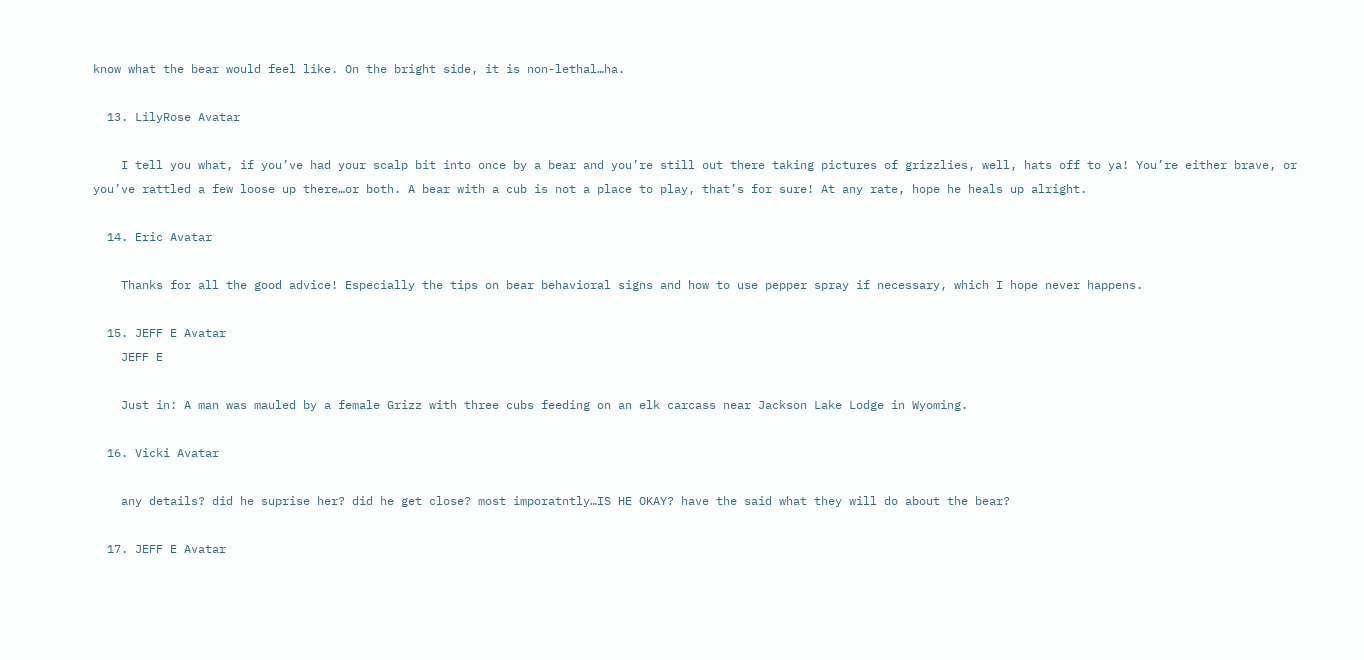know what the bear would feel like. On the bright side, it is non-lethal…ha.

  13. LilyRose Avatar

    I tell you what, if you’ve had your scalp bit into once by a bear and you’re still out there taking pictures of grizzlies, well, hats off to ya! You’re either brave, or you’ve rattled a few loose up there…or both. A bear with a cub is not a place to play, that’s for sure! At any rate, hope he heals up alright.

  14. Eric Avatar

    Thanks for all the good advice! Especially the tips on bear behavioral signs and how to use pepper spray if necessary, which I hope never happens.

  15. JEFF E Avatar
    JEFF E

    Just in: A man was mauled by a female Grizz with three cubs feeding on an elk carcass near Jackson Lake Lodge in Wyoming.

  16. Vicki Avatar

    any details? did he suprise her? did he get close? most imporatntly…IS HE OKAY? have the said what they will do about the bear?

  17. JEFF E Avatar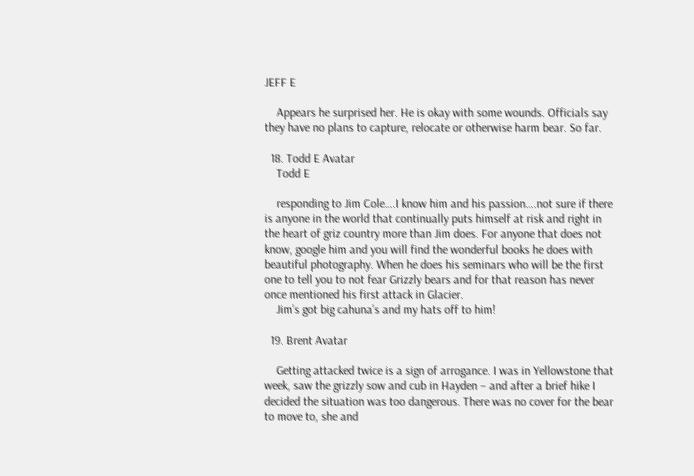JEFF E

    Appears he surprised her. He is okay with some wounds. Officials say they have no plans to capture, relocate or otherwise harm bear. So far.

  18. Todd E Avatar
    Todd E

    responding to Jim Cole….I know him and his passion….not sure if there is anyone in the world that continually puts himself at risk and right in the heart of griz country more than Jim does. For anyone that does not know, google him and you will find the wonderful books he does with beautiful photography. When he does his seminars who will be the first one to tell you to not fear Grizzly bears and for that reason has never once mentioned his first attack in Glacier.
    Jim’s got big cahuna’s and my hats off to him!

  19. Brent Avatar

    Getting attacked twice is a sign of arrogance. I was in Yellowstone that week, saw the grizzly sow and cub in Hayden – and after a brief hike I decided the situation was too dangerous. There was no cover for the bear to move to, she and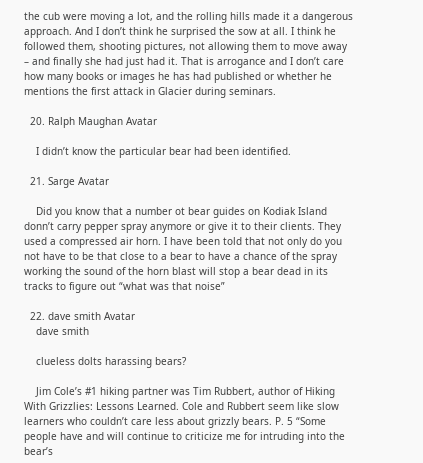the cub were moving a lot, and the rolling hills made it a dangerous approach. And I don’t think he surprised the sow at all. I think he followed them, shooting pictures, not allowing them to move away – and finally she had just had it. That is arrogance and I don’t care how many books or images he has had published or whether he mentions the first attack in Glacier during seminars.

  20. Ralph Maughan Avatar

    I didn’t know the particular bear had been identified.

  21. Sarge Avatar

    Did you know that a number ot bear guides on Kodiak Island donn’t carry pepper spray anymore or give it to their clients. They used a compressed air horn. I have been told that not only do you not have to be that close to a bear to have a chance of the spray working the sound of the horn blast will stop a bear dead in its tracks to figure out “what was that noise”

  22. dave smith Avatar
    dave smith

    clueless dolts harassing bears?

    Jim Cole’s #1 hiking partner was Tim Rubbert, author of Hiking With Grizzlies: Lessons Learned. Cole and Rubbert seem like slow learners who couldn’t care less about grizzly bears. P. 5 “Some people have and will continue to criticize me for intruding into the bear’s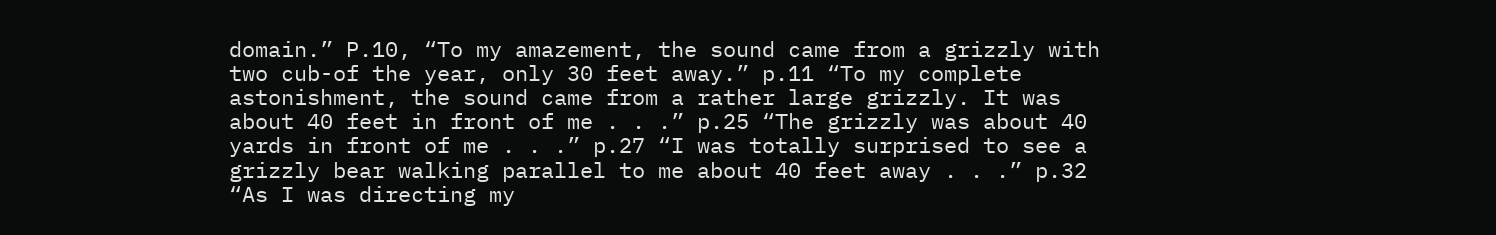domain.” P.10, “To my amazement, the sound came from a grizzly with two cub-of the year, only 30 feet away.” p.11 “To my complete astonishment, the sound came from a rather large grizzly. It was about 40 feet in front of me . . .” p.25 “The grizzly was about 40 yards in front of me . . .” p.27 “I was totally surprised to see a grizzly bear walking parallel to me about 40 feet away . . .” p.32 “As I was directing my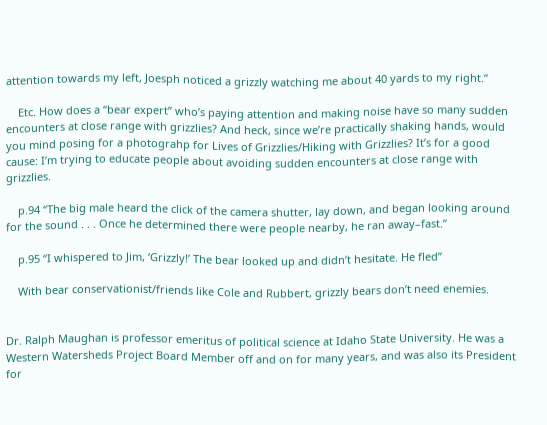attention towards my left, Joesph noticed a grizzly watching me about 40 yards to my right.”

    Etc. How does a “bear expert” who’s paying attention and making noise have so many sudden encounters at close range with grizzlies? And heck, since we’re practically shaking hands, would you mind posing for a photograhp for Lives of Grizzlies/Hiking with Grizzlies? It’s for a good cause: I’m trying to educate people about avoiding sudden encounters at close range with grizzlies.

    p.94 “The big male heard the click of the camera shutter, lay down, and began looking around for the sound . . . Once he determined there were people nearby, he ran away–fast.”

    p.95 “I whispered to Jim, ‘Grizzly!’ The bear looked up and didn’t hesitate. He fled”

    With bear conservationist/friends like Cole and Rubbert, grizzly bears don’t need enemies.


Dr. Ralph Maughan is professor emeritus of political science at Idaho State University. He was a Western Watersheds Project Board Member off and on for many years, and was also its President for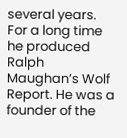several years. For a long time he produced Ralph Maughan’s Wolf Report. He was a founder of the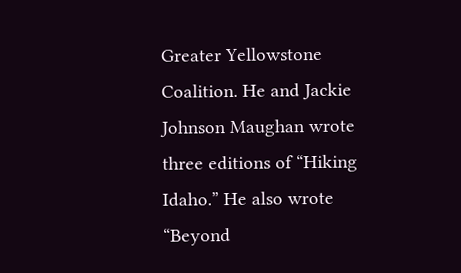Greater Yellowstone Coalition. He and Jackie Johnson Maughan wrote three editions of “Hiking Idaho.” He also wrote “Beyond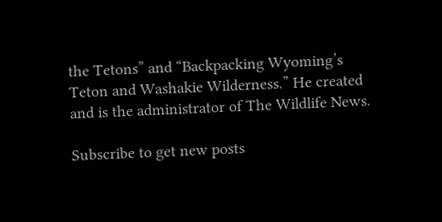the Tetons” and “Backpacking Wyoming’s Teton and Washakie Wilderness.” He created and is the administrator of The Wildlife News.

Subscribe to get new posts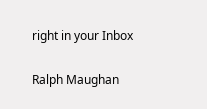right in your Inbox

Ralph Maughan